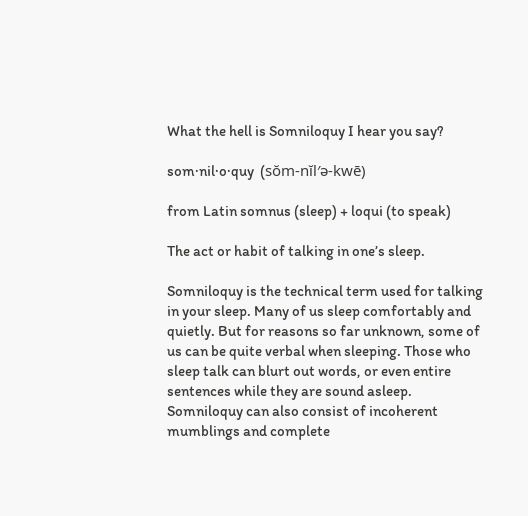What the hell is Somniloquy I hear you say?

som·nil·o·quy  (sŏm-nĭl′ə-kwē)

from Latin somnus (sleep) + loqui (to speak)

The act or habit of talking in one’s sleep.

Somniloquy is the technical term used for talking in your sleep. Many of us sleep comfortably and quietly. But for reasons so far unknown, some of us can be quite verbal when sleeping. Those who sleep talk can blurt out words, or even entire sentences while they are sound asleep. Somniloquy can also consist of incoherent mumblings and complete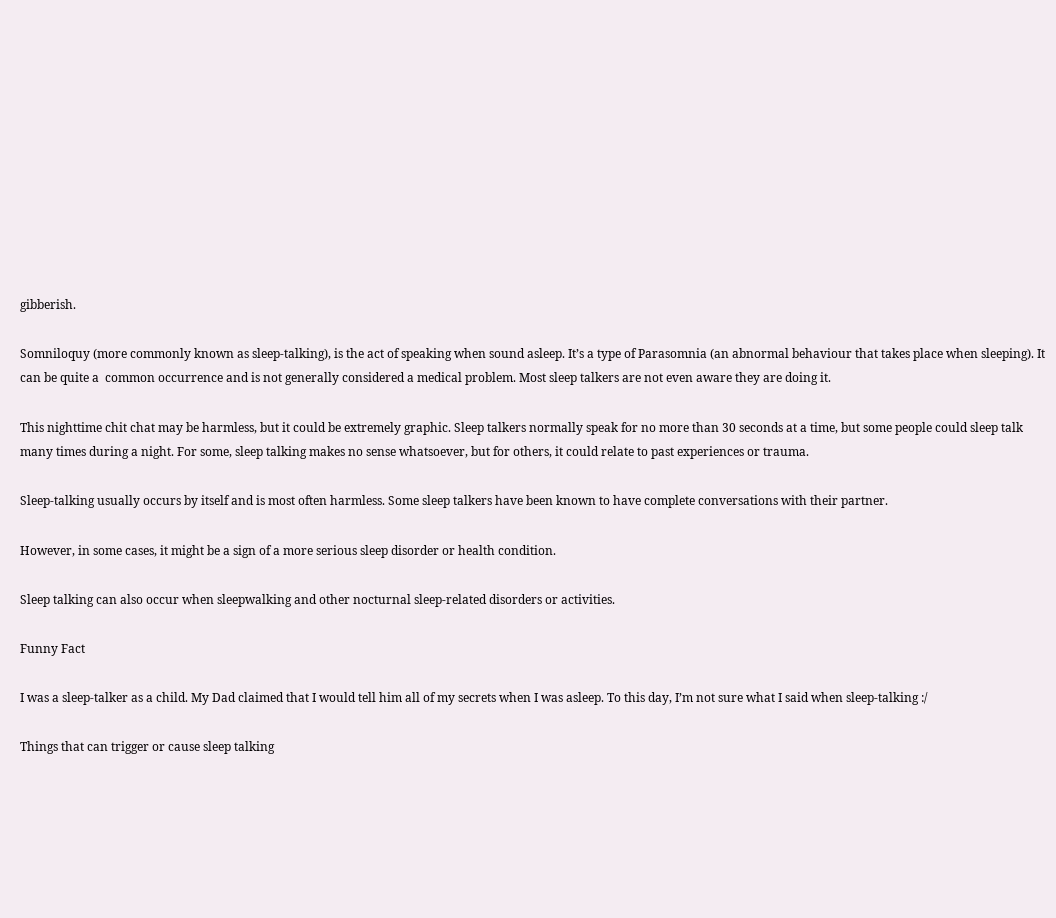gibberish.

Somniloquy (more commonly known as sleep-talking), is the act of speaking when sound asleep. It’s a type of Parasomnia (an abnormal behaviour that takes place when sleeping). It can be quite a  common occurrence and is not generally considered a medical problem. Most sleep talkers are not even aware they are doing it.

This nighttime chit chat may be harmless, but it could be extremely graphic. Sleep talkers normally speak for no more than 30 seconds at a time, but some people could sleep talk many times during a night. For some, sleep talking makes no sense whatsoever, but for others, it could relate to past experiences or trauma.

Sleep-talking usually occurs by itself and is most often harmless. Some sleep talkers have been known to have complete conversations with their partner.

However, in some cases, it might be a sign of a more serious sleep disorder or health condition.

Sleep talking can also occur when sleepwalking and other nocturnal sleep-related disorders or activities.

Funny Fact

I was a sleep-talker as a child. My Dad claimed that I would tell him all of my secrets when I was asleep. To this day, I’m not sure what I said when sleep-talking :/

Things that can trigger or cause sleep talking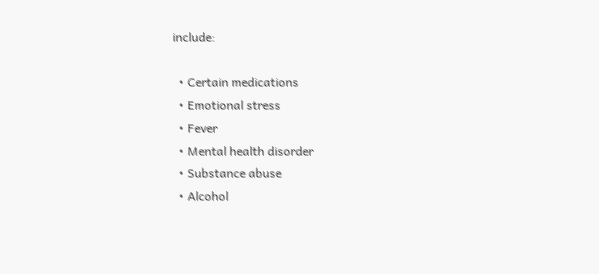include:

  • Certain medications
  • Emotional stress
  • Fever
  • Mental health disorder
  • Substance abuse
  • Alcohol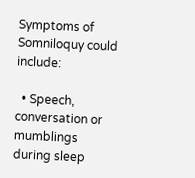Symptoms of Somniloquy could include:

  • Speech, conversation or mumblings during sleep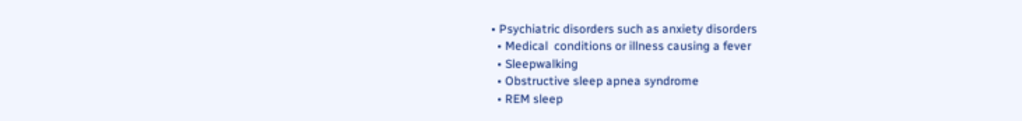• Psychiatric disorders such as anxiety disorders
  • Medical  conditions or illness causing a fever
  • Sleepwalking
  • Obstructive sleep apnea syndrome
  • REM sleep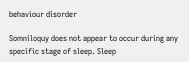behaviour disorder

Somniloquy does not appear to occur during any specific stage of sleep. Sleep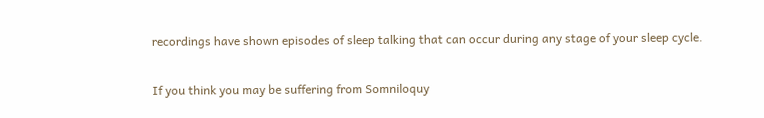recordings have shown episodes of sleep talking that can occur during any stage of your sleep cycle.

If you think you may be suffering from Somniloquy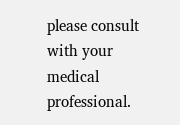please consult with your medical professional.